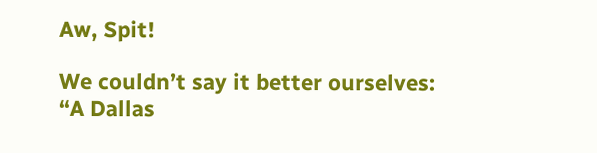Aw, Spit!

We couldn’t say it better ourselves: “A Dallas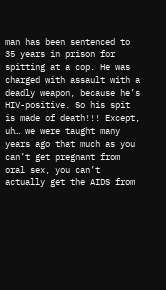man has been sentenced to 35 years in prison for spitting at a cop. He was charged with assault with a deadly weapon, because he’s HIV-positive. So his spit is made of death!!! Except, uh… we were taught many years ago that much as you can’t get pregnant from oral sex, you can’t actually get the AIDS from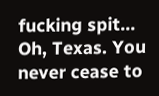fucking spit… Oh, Texas. You never cease to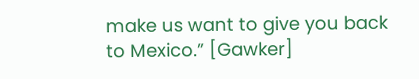make us want to give you back to Mexico.” [Gawker]